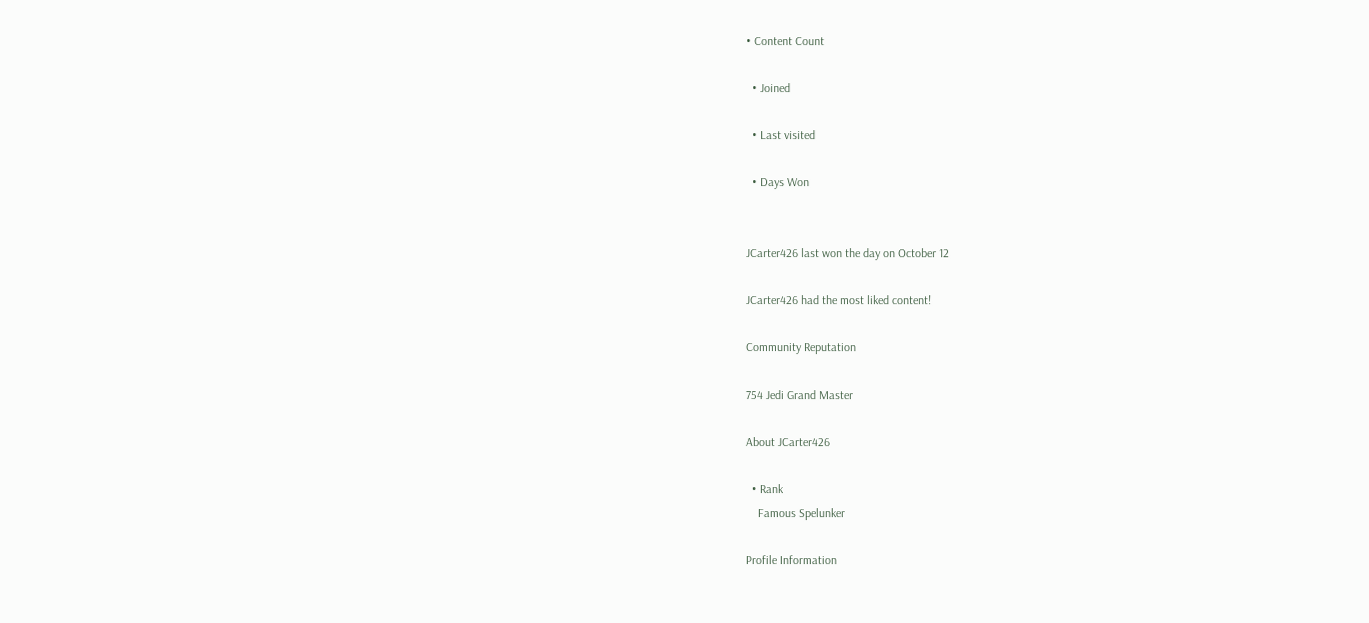• Content Count

  • Joined

  • Last visited

  • Days Won


JCarter426 last won the day on October 12

JCarter426 had the most liked content!

Community Reputation

754 Jedi Grand Master

About JCarter426

  • Rank
    Famous Spelunker

Profile Information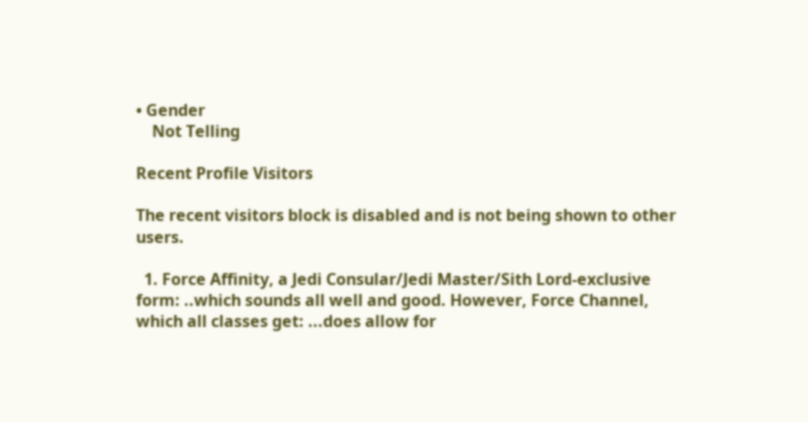• Gender
    Not Telling

Recent Profile Visitors

The recent visitors block is disabled and is not being shown to other users.

  1. Force Affinity, a Jedi Consular/Jedi Master/Sith Lord-exclusive form: ..which sounds all well and good. However, Force Channel, which all classes get: ...does allow for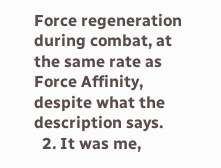Force regeneration during combat, at the same rate as Force Affinity, despite what the description says.
  2. It was me,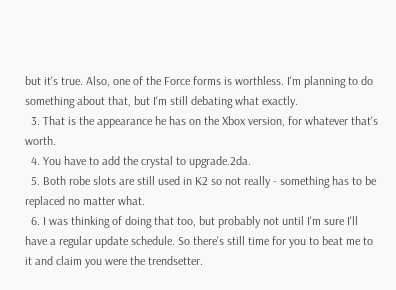but it's true. Also, one of the Force forms is worthless. I'm planning to do something about that, but I'm still debating what exactly.
  3. That is the appearance he has on the Xbox version, for whatever that's worth.
  4. You have to add the crystal to upgrade.2da.
  5. Both robe slots are still used in K2 so not really - something has to be replaced no matter what.
  6. I was thinking of doing that too, but probably not until I'm sure I'll have a regular update schedule. So there's still time for you to beat me to it and claim you were the trendsetter.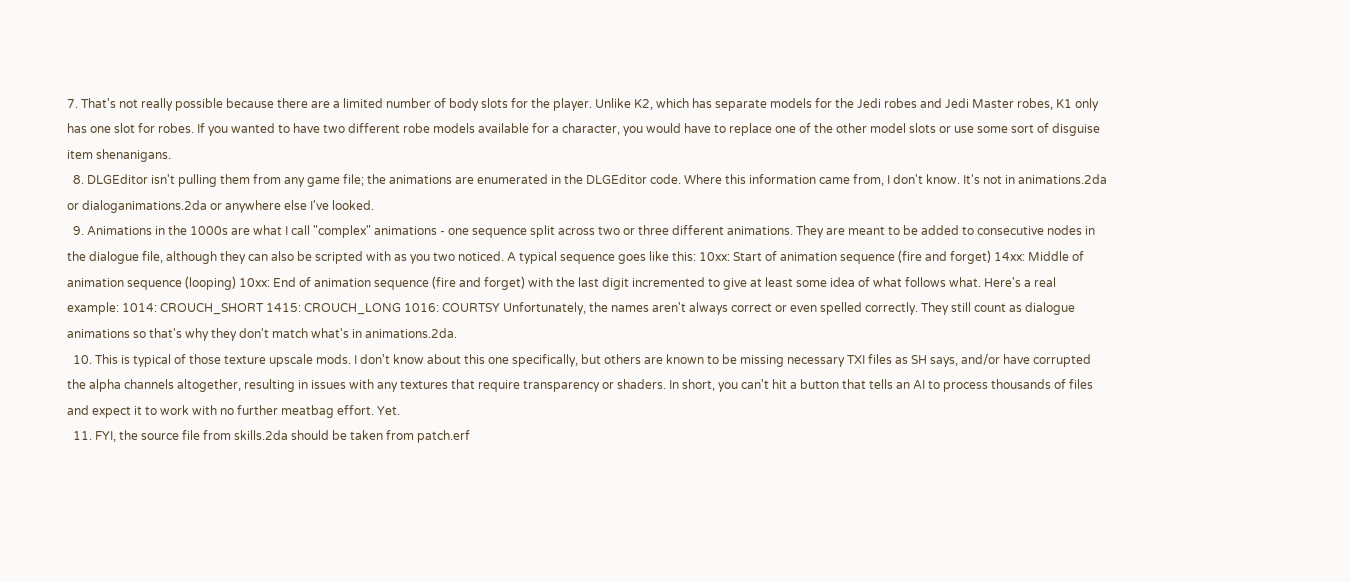7. That's not really possible because there are a limited number of body slots for the player. Unlike K2, which has separate models for the Jedi robes and Jedi Master robes, K1 only has one slot for robes. If you wanted to have two different robe models available for a character, you would have to replace one of the other model slots or use some sort of disguise item shenanigans.
  8. DLGEditor isn't pulling them from any game file; the animations are enumerated in the DLGEditor code. Where this information came from, I don't know. It's not in animations.2da or dialoganimations.2da or anywhere else I've looked.
  9. Animations in the 1000s are what I call "complex" animations - one sequence split across two or three different animations. They are meant to be added to consecutive nodes in the dialogue file, although they can also be scripted with as you two noticed. A typical sequence goes like this: 10xx: Start of animation sequence (fire and forget) 14xx: Middle of animation sequence (looping) 10xx: End of animation sequence (fire and forget) with the last digit incremented to give at least some idea of what follows what. Here's a real example: 1014: CROUCH_SHORT 1415: CROUCH_LONG 1016: COURTSY Unfortunately, the names aren't always correct or even spelled correctly. They still count as dialogue animations so that's why they don't match what's in animations.2da.
  10. This is typical of those texture upscale mods. I don't know about this one specifically, but others are known to be missing necessary TXI files as SH says, and/or have corrupted the alpha channels altogether, resulting in issues with any textures that require transparency or shaders. In short, you can't hit a button that tells an AI to process thousands of files and expect it to work with no further meatbag effort. Yet.
  11. FYI, the source file from skills.2da should be taken from patch.erf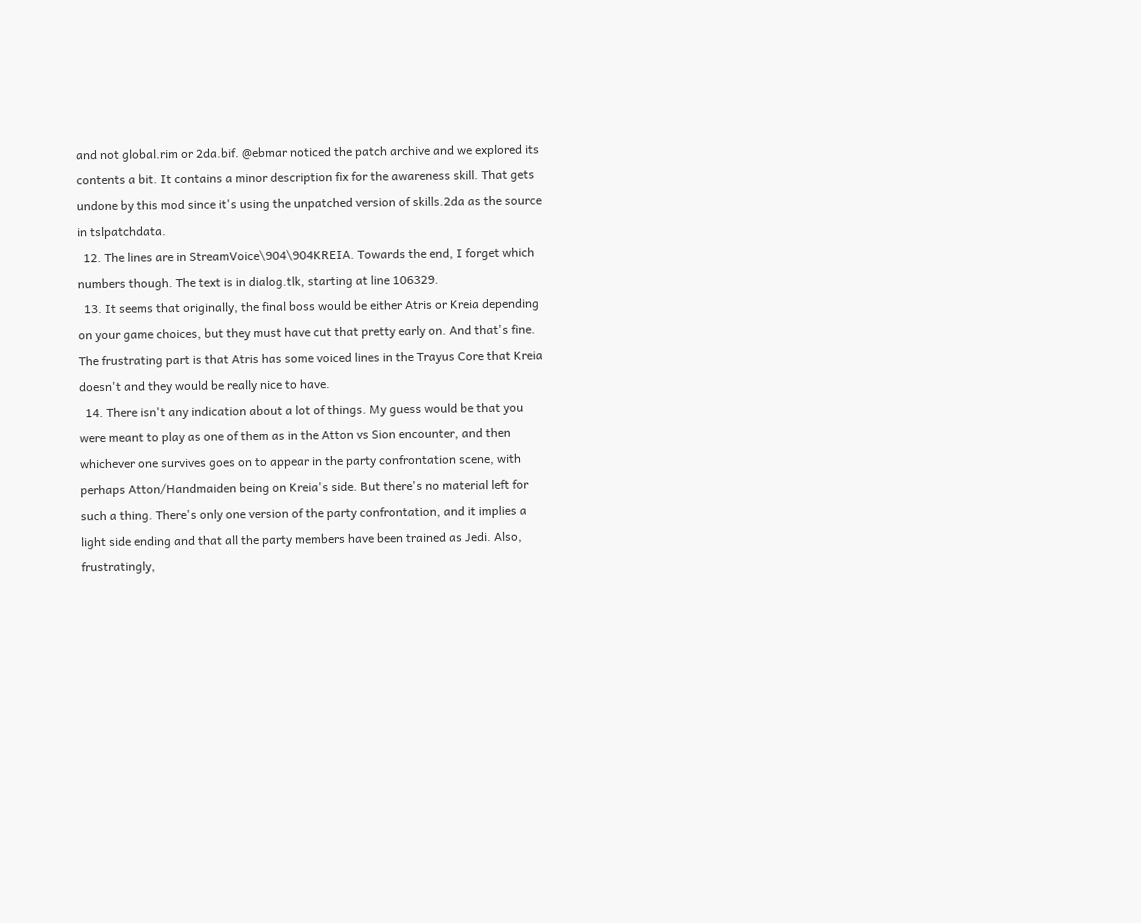and not global.rim or 2da.bif. @ebmar noticed the patch archive and we explored its contents a bit. It contains a minor description fix for the awareness skill. That gets undone by this mod since it's using the unpatched version of skills.2da as the source in tslpatchdata.
  12. The lines are in StreamVoice\904\904KREIA. Towards the end, I forget which numbers though. The text is in dialog.tlk, starting at line 106329.
  13. It seems that originally, the final boss would be either Atris or Kreia depending on your game choices, but they must have cut that pretty early on. And that's fine. The frustrating part is that Atris has some voiced lines in the Trayus Core that Kreia doesn't and they would be really nice to have.
  14. There isn't any indication about a lot of things. My guess would be that you were meant to play as one of them as in the Atton vs Sion encounter, and then whichever one survives goes on to appear in the party confrontation scene, with perhaps Atton/Handmaiden being on Kreia's side. But there's no material left for such a thing. There's only one version of the party confrontation, and it implies a light side ending and that all the party members have been trained as Jedi. Also, frustratingly,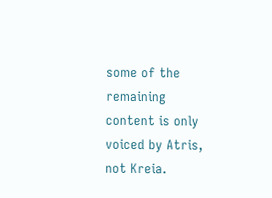some of the remaining content is only voiced by Atris, not Kreia.